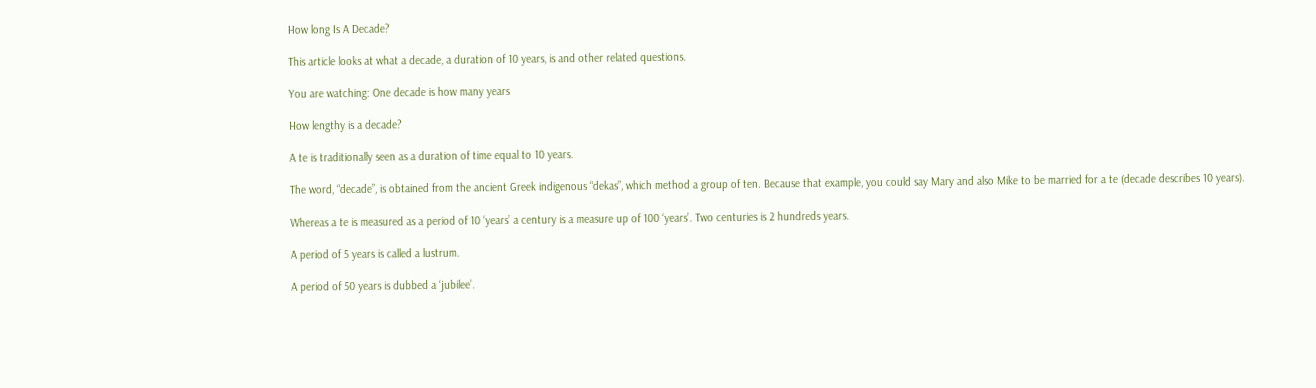How long Is A Decade?

This article looks at what a decade, a duration of 10 years, is and other related questions.

You are watching: One decade is how many years

How lengthy is a decade?

A te is traditionally seen as a duration of time equal to 10 years.

The word, “decade”, is obtained from the ancient Greek indigenous “dekas”, which method a group of ten. Because that example, you could say Mary and also Mike to be married for a te (decade describes 10 years).

Whereas a te is measured as a period of 10 ‘years’ a century is a measure up of 100 ‘years’. Two centuries is 2 hundreds years.

A period of 5 years is called a lustrum.

A period of 50 years is dubbed a ‘jubilee’.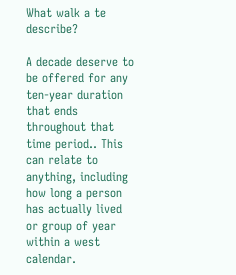What walk a te describe?

A decade deserve to be offered for any ten-year duration that ends throughout that time period.. This can relate to anything, including how long a person has actually lived or group of year within a west calendar.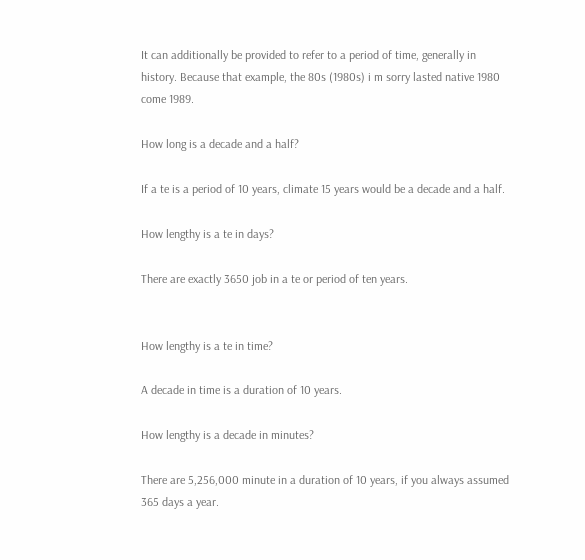It can additionally be provided to refer to a period of time, generally in history. Because that example, the 80s (1980s) i m sorry lasted native 1980 come 1989.

How long is a decade and a half?

If a te is a period of 10 years, climate 15 years would be a decade and a half.

How lengthy is a te in days?

There are exactly 3650 job in a te or period of ten years.


How lengthy is a te in time?

A decade in time is a duration of 10 years.

How lengthy is a decade in minutes?

There are 5,256,000 minute in a duration of 10 years, if you always assumed 365 days a year.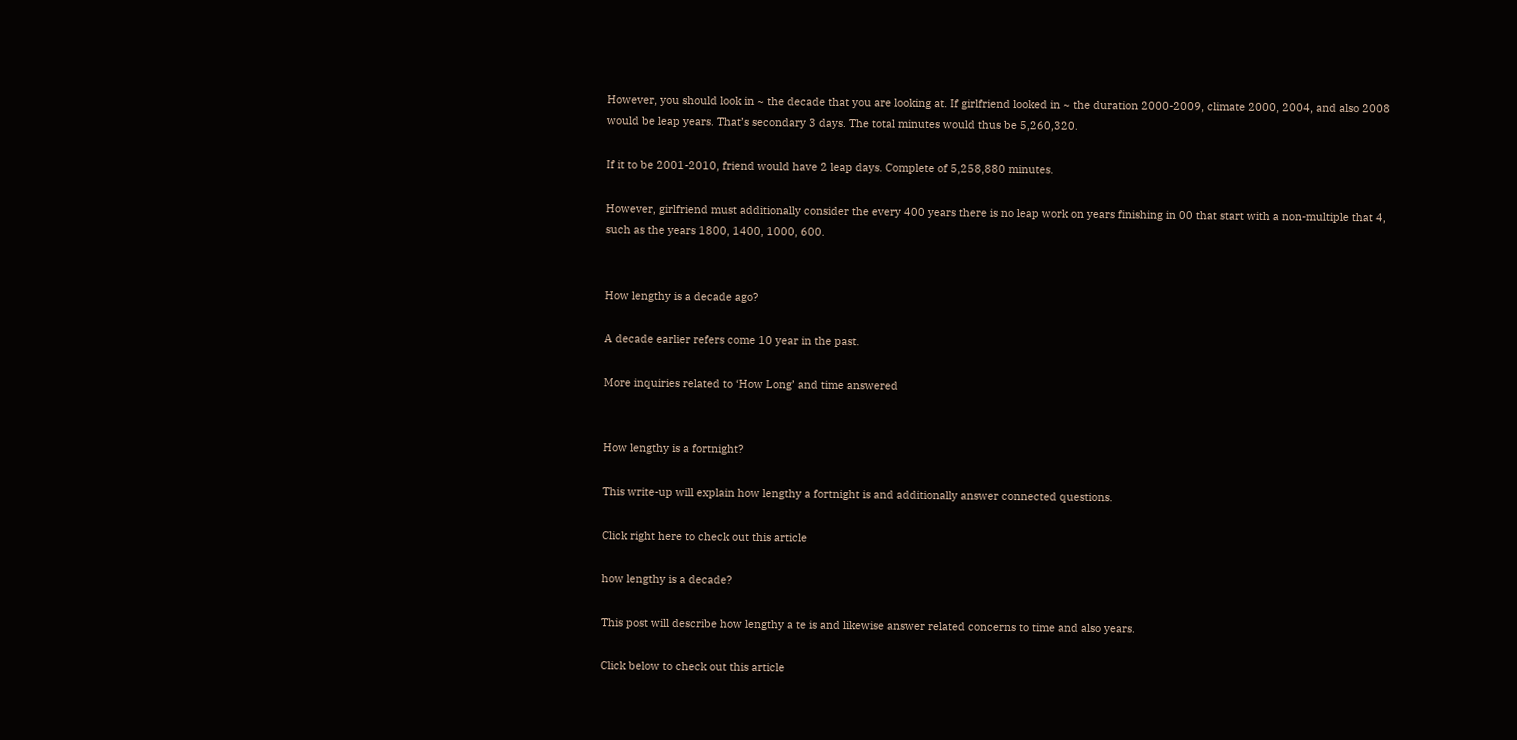However, you should look in ~ the decade that you are looking at. If girlfriend looked in ~ the duration 2000-2009, climate 2000, 2004, and also 2008 would be leap years. That’s secondary 3 days. The total minutes would thus be 5,260,320.

If it to be 2001-2010, friend would have 2 leap days. Complete of 5,258,880 minutes.

However, girlfriend must additionally consider the every 400 years there is no leap work on years finishing in 00 that start with a non-multiple that 4, such as the years 1800, 1400, 1000, 600.


How lengthy is a decade ago?

A decade earlier refers come 10 year in the past.

More inquiries related to ‘How Long’ and time answered


How lengthy is a fortnight?

This write-up will explain how lengthy a fortnight is and additionally answer connected questions.

Click right here to check out this article

how lengthy is a decade?

This post will describe how lengthy a te is and likewise answer related concerns to time and also years.

Click below to check out this article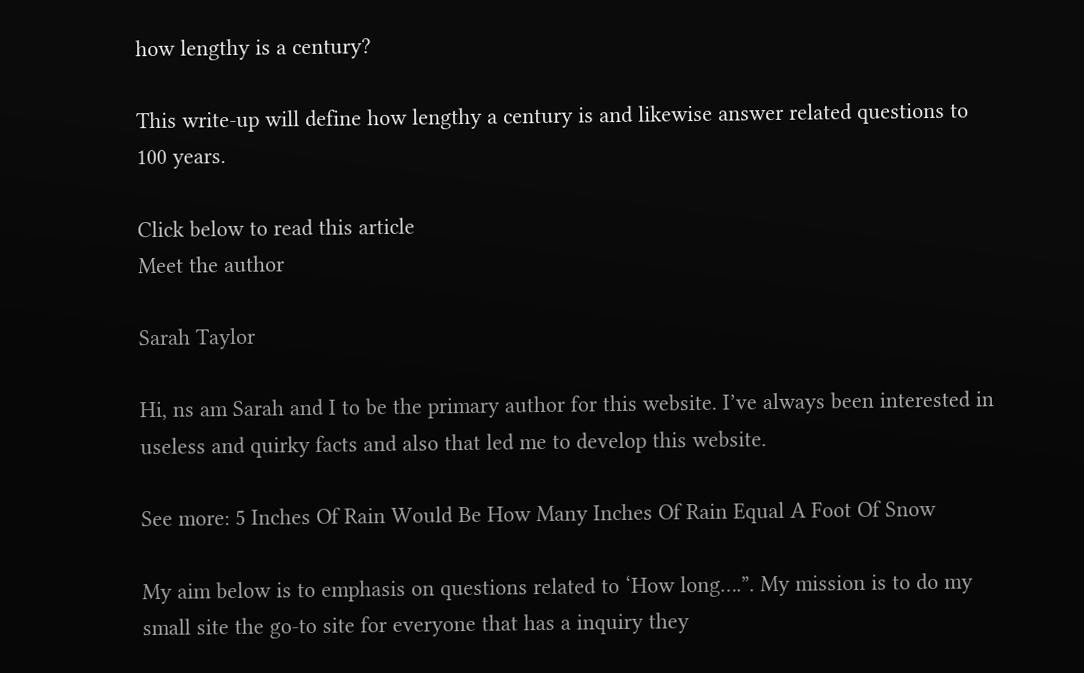how lengthy is a century?

This write-up will define how lengthy a century is and likewise answer related questions to 100 years.

Click below to read this article
Meet the author

Sarah Taylor

Hi, ns am Sarah and I to be the primary author for this website. I’ve always been interested in useless and quirky facts and also that led me to develop this website.

See more: 5 Inches Of Rain Would Be How Many Inches Of Rain Equal A Foot Of Snow

My aim below is to emphasis on questions related to ‘How long….”. My mission is to do my small site the go-to site for everyone that has a inquiry they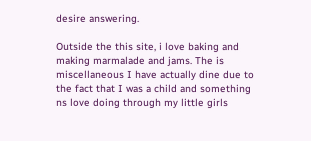desire answering.

Outside the this site, i love baking and making marmalade and jams. The is miscellaneous I have actually dine due to the fact that I was a child and something ns love doing through my little girls